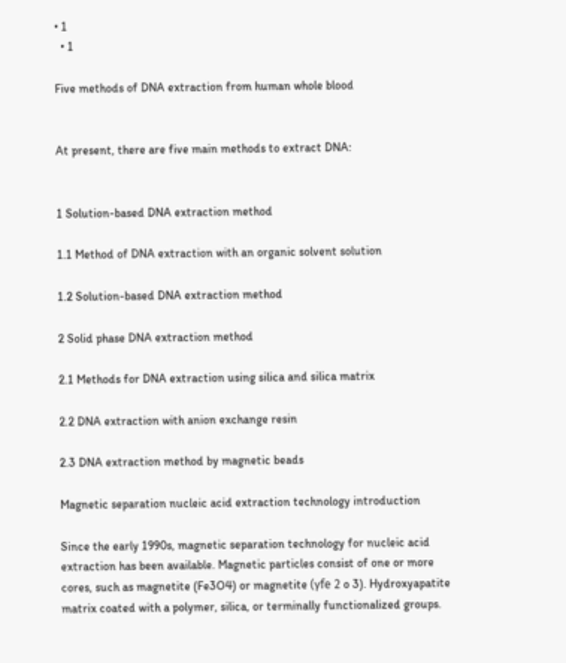• 1
  • 1

Five methods of DNA extraction from human whole blood


At present, there are five main methods to extract DNA:


1 Solution-based DNA extraction method

1.1 Method of DNA extraction with an organic solvent solution

1.2 Solution-based DNA extraction method

2 Solid phase DNA extraction method

2.1 Methods for DNA extraction using silica and silica matrix

2.2 DNA extraction with anion exchange resin

2.3 DNA extraction method by magnetic beads

Magnetic separation nucleic acid extraction technology introduction

Since the early 1990s, magnetic separation technology for nucleic acid extraction has been available. Magnetic particles consist of one or more cores, such as magnetite (Fe3O4) or magnetite (γfe 2 o 3). Hydroxyapatite matrix coated with a polymer, silica, or terminally functionalized groups.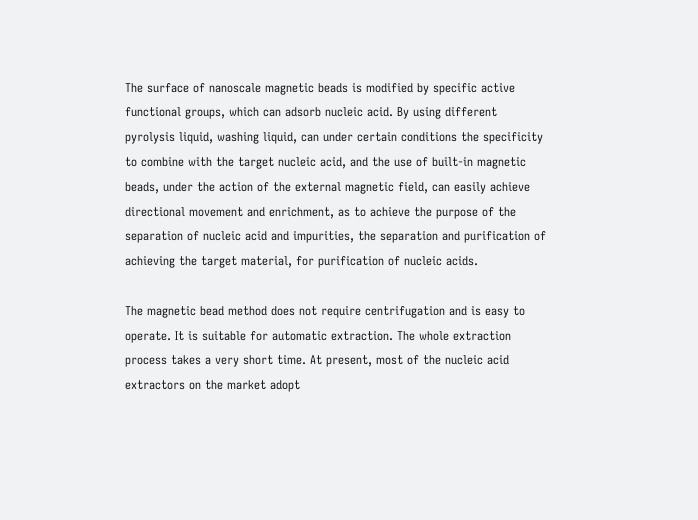The surface of nanoscale magnetic beads is modified by specific active functional groups, which can adsorb nucleic acid. By using different pyrolysis liquid, washing liquid, can under certain conditions the specificity to combine with the target nucleic acid, and the use of built-in magnetic beads, under the action of the external magnetic field, can easily achieve directional movement and enrichment, as to achieve the purpose of the separation of nucleic acid and impurities, the separation and purification of achieving the target material, for purification of nucleic acids.

The magnetic bead method does not require centrifugation and is easy to operate. It is suitable for automatic extraction. The whole extraction process takes a very short time. At present, most of the nucleic acid extractors on the market adopt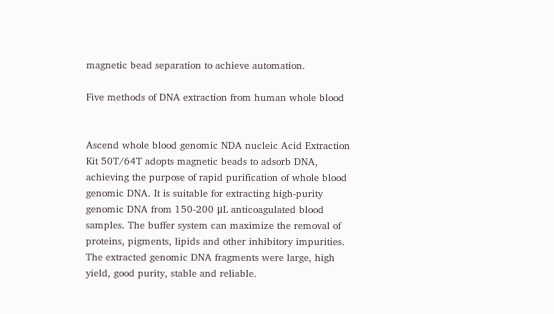magnetic bead separation to achieve automation.

Five methods of DNA extraction from human whole blood


Ascend whole blood genomic NDA nucleic Acid Extraction Kit 50T/64T adopts magnetic beads to adsorb DNA, achieving the purpose of rapid purification of whole blood genomic DNA. It is suitable for extracting high-purity genomic DNA from 150-200 μL anticoagulated blood samples. The buffer system can maximize the removal of proteins, pigments, lipids and other inhibitory impurities. The extracted genomic DNA fragments were large, high yield, good purity, stable and reliable.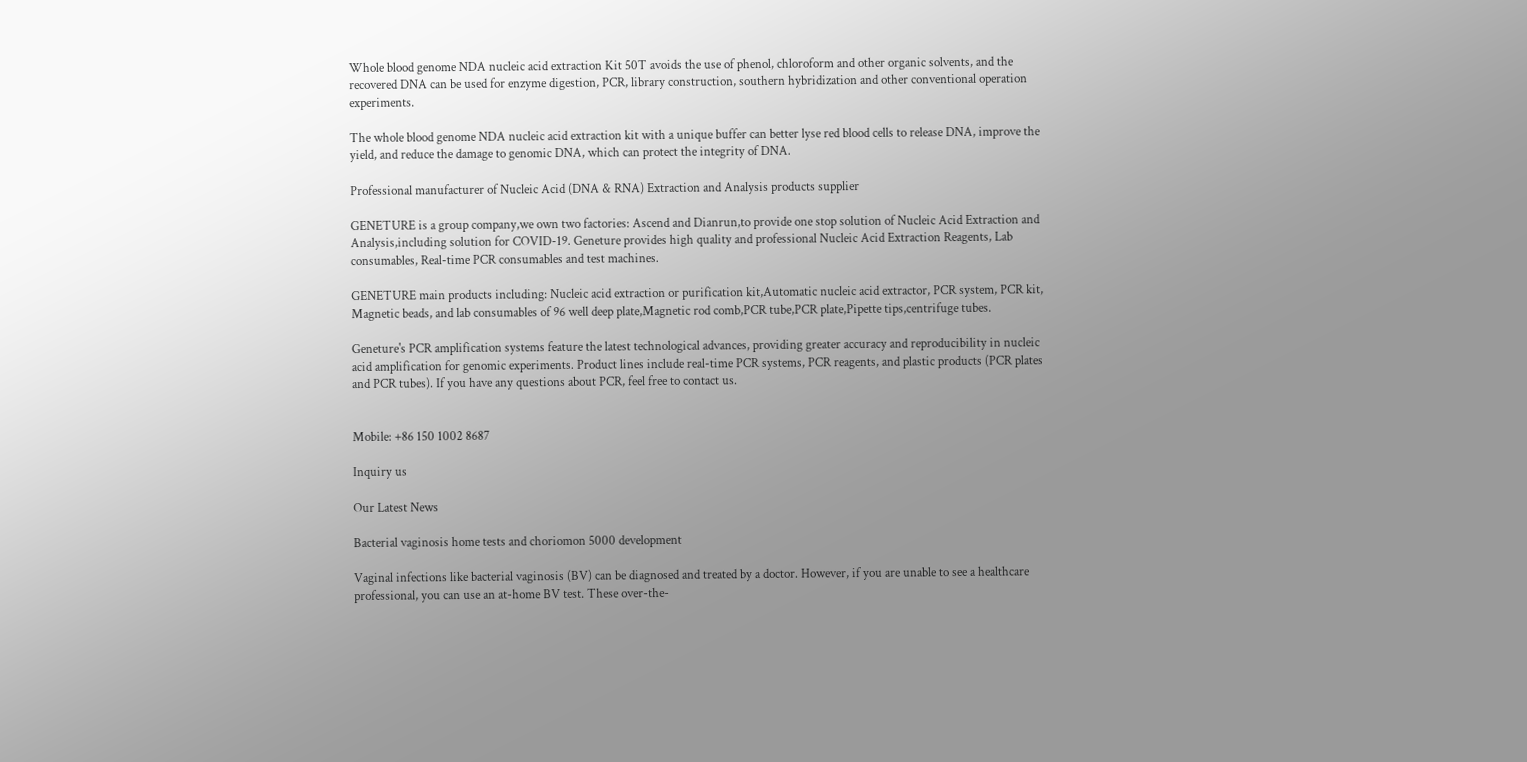Whole blood genome NDA nucleic acid extraction Kit 50T avoids the use of phenol, chloroform and other organic solvents, and the recovered DNA can be used for enzyme digestion, PCR, library construction, southern hybridization and other conventional operation experiments.

The whole blood genome NDA nucleic acid extraction kit with a unique buffer can better lyse red blood cells to release DNA, improve the yield, and reduce the damage to genomic DNA, which can protect the integrity of DNA.

Professional manufacturer of Nucleic Acid (DNA & RNA) Extraction and Analysis products supplier

GENETURE is a group company,we own two factories: Ascend and Dianrun,to provide one stop solution of Nucleic Acid Extraction and Analysis,including solution for COVID-19. Geneture provides high quality and professional Nucleic Acid Extraction Reagents, Lab consumables, Real-time PCR consumables and test machines.

GENETURE main products including: Nucleic acid extraction or purification kit,Automatic nucleic acid extractor, PCR system, PCR kit, Magnetic beads, and lab consumables of 96 well deep plate,Magnetic rod comb,PCR tube,PCR plate,Pipette tips,centrifuge tubes.

Geneture's PCR amplification systems feature the latest technological advances, providing greater accuracy and reproducibility in nucleic acid amplification for genomic experiments. Product lines include real-time PCR systems, PCR reagents, and plastic products (PCR plates and PCR tubes). If you have any questions about PCR, feel free to contact us.


Mobile: +86 150 1002 8687

Inquiry us

Our Latest News

Bacterial vaginosis home tests and choriomon 5000 development

Vaginal infections like bacterial vaginosis (BV) can be diagnosed and treated by a doctor. However, if you are unable to see a healthcare professional, you can use an at-home BV test. These over-the-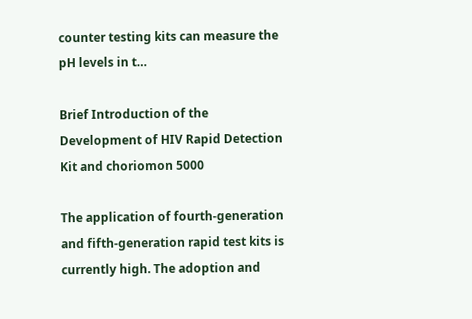counter testing kits can measure the pH levels in t…

Brief Introduction of the Development of HIV Rapid Detection Kit and choriomon 5000

The application of fourth-generation and fifth-generation rapid test kits is currently high. The adoption and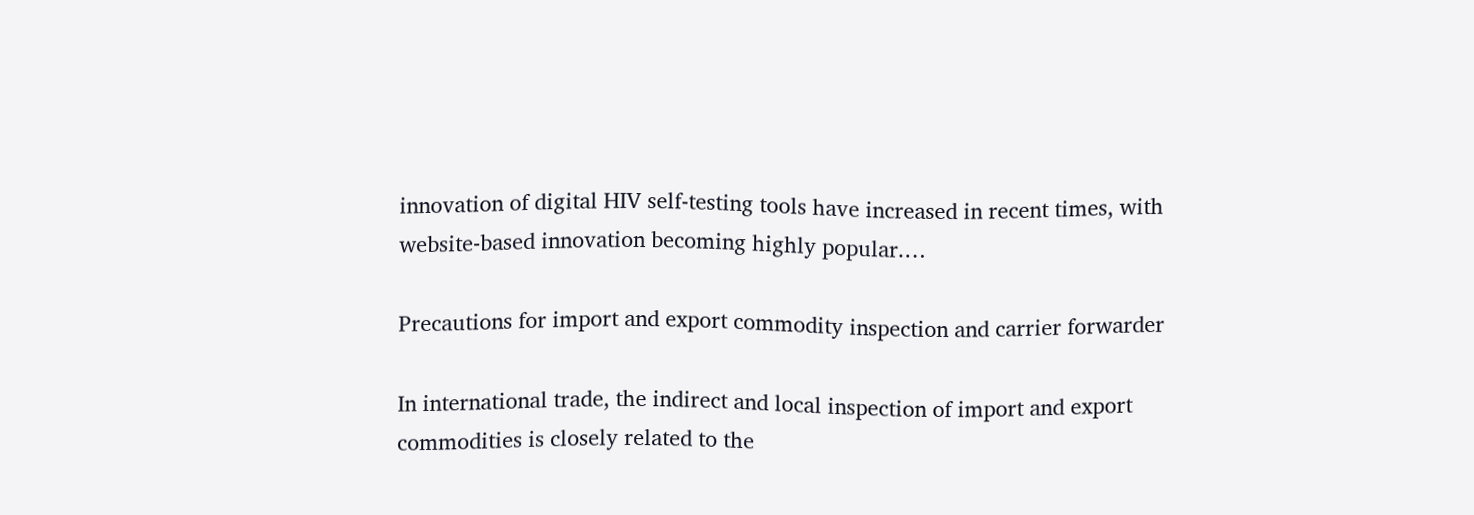innovation of digital HIV self-testing tools have increased in recent times, with website-based innovation becoming highly popular.…

Precautions for import and export commodity inspection and carrier forwarder

In international trade, the indirect and local inspection of import and export commodities is closely related to the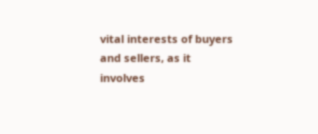vital interests of buyers and sellers, as it involves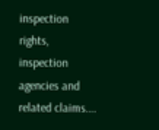inspection rights, inspection agencies and related claims.…